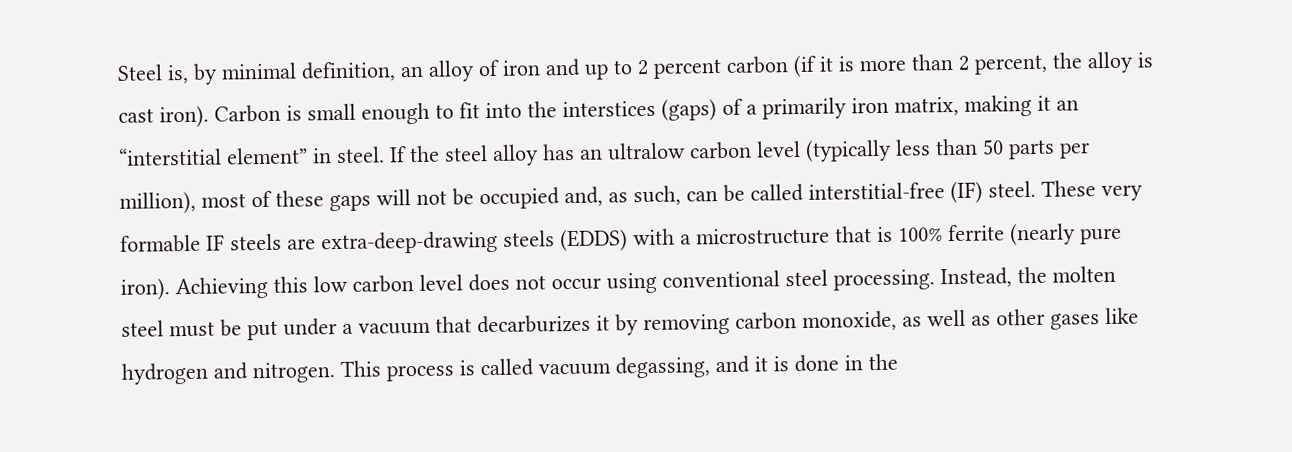Steel is, by minimal definition, an alloy of iron and up to 2 percent carbon (if it is more than 2 percent, the alloy is cast iron). Carbon is small enough to fit into the interstices (gaps) of a primarily iron matrix, making it an “interstitial element” in steel. If the steel alloy has an ultralow carbon level (typically less than 50 parts per million), most of these gaps will not be occupied and, as such, can be called interstitial-free (IF) steel. These very formable IF steels are extra-deep-drawing steels (EDDS) with a microstructure that is 100% ferrite (nearly pure iron). Achieving this low carbon level does not occur using conventional steel processing. Instead, the molten steel must be put under a vacuum that decarburizes it by removing carbon monoxide, as well as other gases like hydrogen and nitrogen. This process is called vacuum degassing, and it is done in the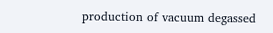production of vacuum degassed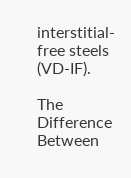interstitial-free steels (VD-IF).

The Difference Between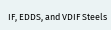IF, EDDS, and VDIF Steels